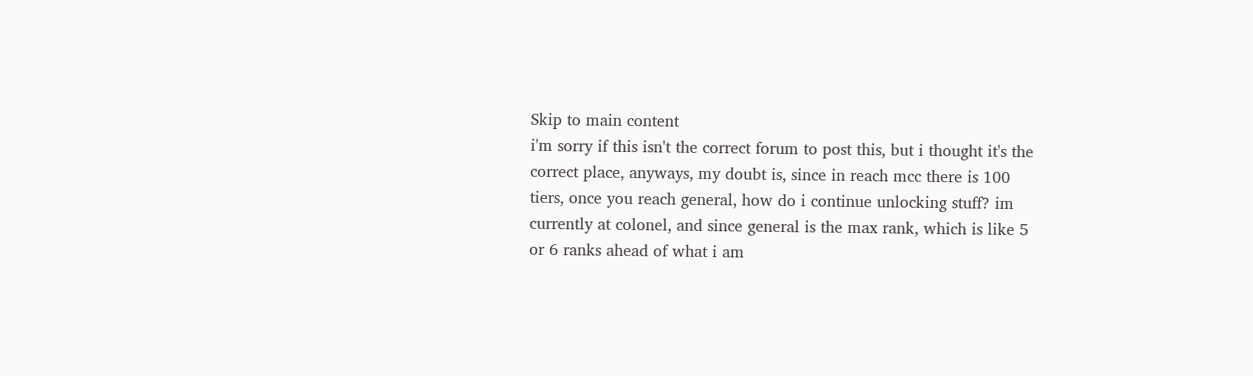Skip to main content
i'm sorry if this isn't the correct forum to post this, but i thought it's the correct place, anyways, my doubt is, since in reach mcc there is 100 tiers, once you reach general, how do i continue unlocking stuff? im currently at colonel, and since general is the max rank, which is like 5 or 6 ranks ahead of what i am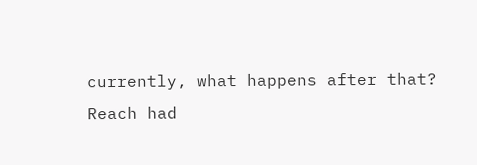currently, what happens after that?
Reach had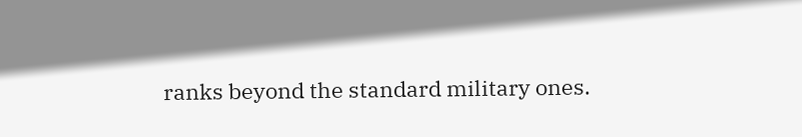ranks beyond the standard military ones.